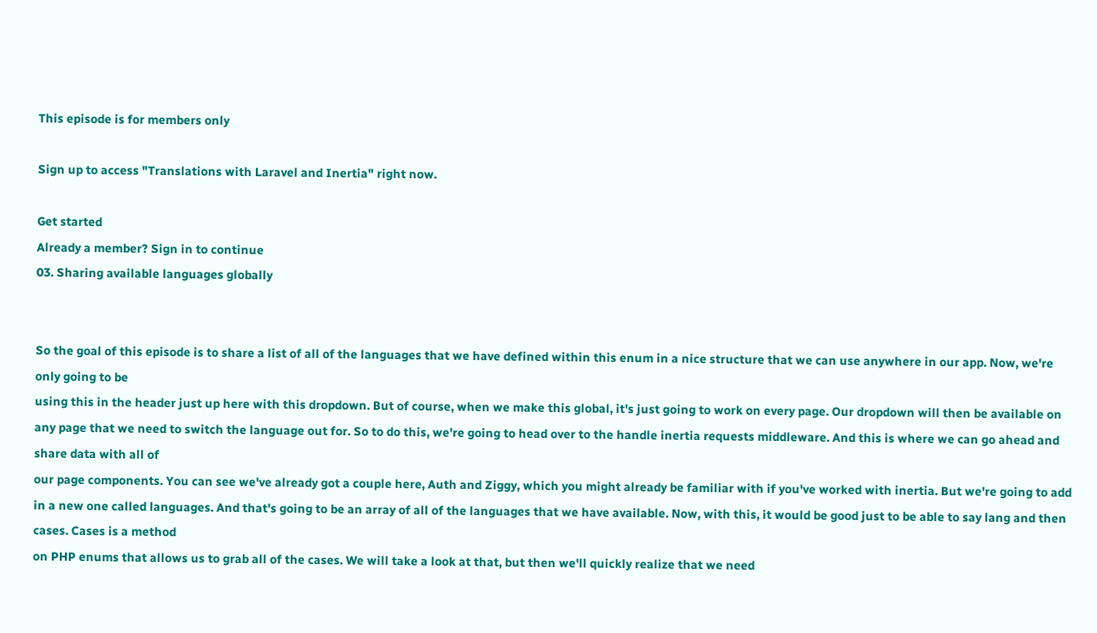This episode is for members only

Sign up to access "Translations with Laravel and Inertia" right now.

Get started
Already a member? Sign in to continue
03. Sharing available languages globally


So the goal of this episode is to share a list of all of the languages that we have defined within this enum in a nice structure that we can use anywhere in our app. Now, we're only going to be
using this in the header just up here with this dropdown. But of course, when we make this global, it's just going to work on every page. Our dropdown will then be available on any page that we need to switch the language out for. So to do this, we're going to head over to the handle inertia requests middleware. And this is where we can go ahead and share data with all of
our page components. You can see we've already got a couple here, Auth and Ziggy, which you might already be familiar with if you've worked with inertia. But we're going to add in a new one called languages. And that's going to be an array of all of the languages that we have available. Now, with this, it would be good just to be able to say lang and then cases. Cases is a method
on PHP enums that allows us to grab all of the cases. We will take a look at that, but then we'll quickly realize that we need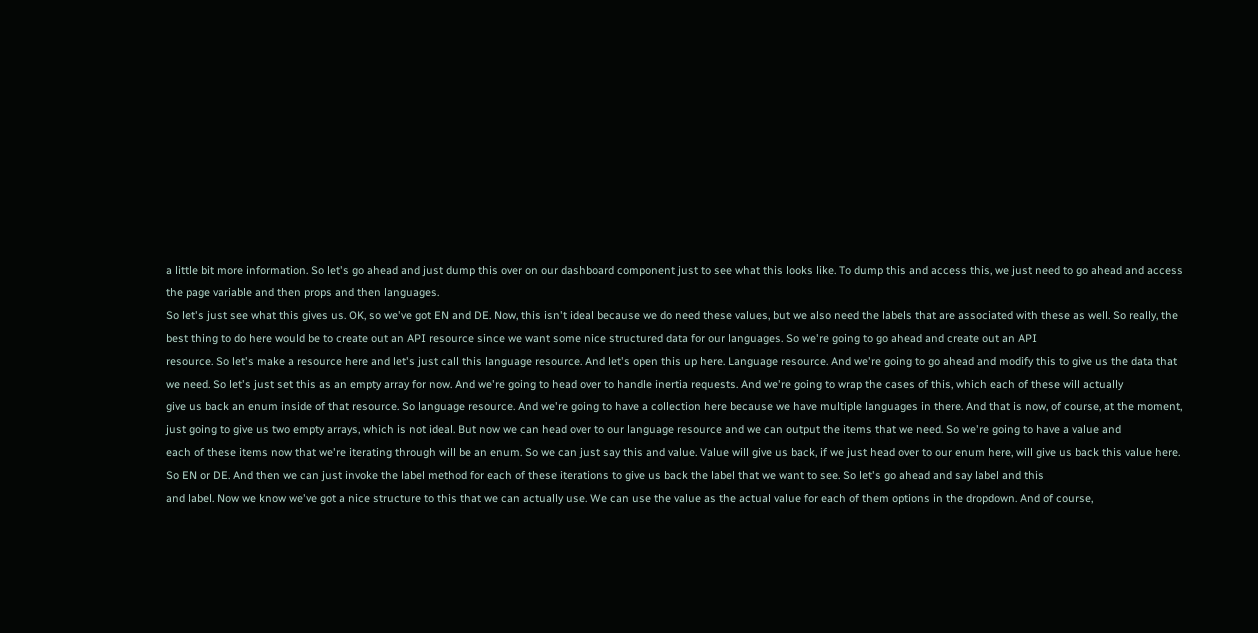a little bit more information. So let's go ahead and just dump this over on our dashboard component just to see what this looks like. To dump this and access this, we just need to go ahead and access the page variable and then props and then languages.
So let's just see what this gives us. OK, so we've got EN and DE. Now, this isn't ideal because we do need these values, but we also need the labels that are associated with these as well. So really, the best thing to do here would be to create out an API resource since we want some nice structured data for our languages. So we're going to go ahead and create out an API
resource. So let's make a resource here and let's just call this language resource. And let's open this up here. Language resource. And we're going to go ahead and modify this to give us the data that we need. So let's just set this as an empty array for now. And we're going to head over to handle inertia requests. And we're going to wrap the cases of this, which each of these will actually
give us back an enum inside of that resource. So language resource. And we're going to have a collection here because we have multiple languages in there. And that is now, of course, at the moment, just going to give us two empty arrays, which is not ideal. But now we can head over to our language resource and we can output the items that we need. So we're going to have a value and
each of these items now that we're iterating through will be an enum. So we can just say this and value. Value will give us back, if we just head over to our enum here, will give us back this value here. So EN or DE. And then we can just invoke the label method for each of these iterations to give us back the label that we want to see. So let's go ahead and say label and this
and label. Now we know we've got a nice structure to this that we can actually use. We can use the value as the actual value for each of them options in the dropdown. And of course,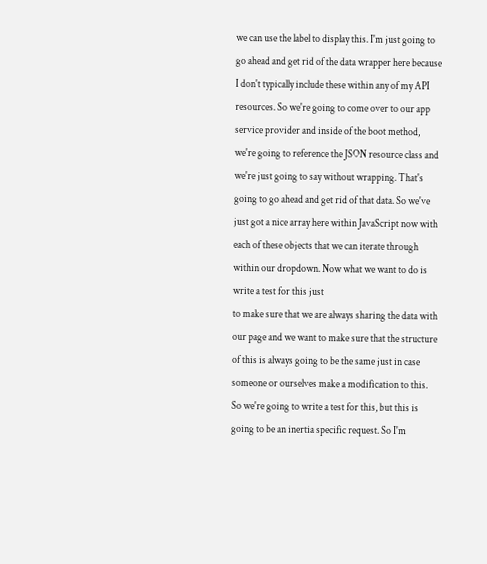we can use the label to display this. I'm just going to go ahead and get rid of the data wrapper here because I don't typically include these within any of my API resources. So we're going to come over to our app
service provider and inside of the boot method, we're going to reference the JSON resource class and we're just going to say without wrapping. That's going to go ahead and get rid of that data. So we've just got a nice array here within JavaScript now with each of these objects that we can iterate through within our dropdown. Now what we want to do is write a test for this just
to make sure that we are always sharing the data with our page and we want to make sure that the structure of this is always going to be the same just in case someone or ourselves make a modification to this. So we're going to write a test for this, but this is going to be an inertia specific request. So I'm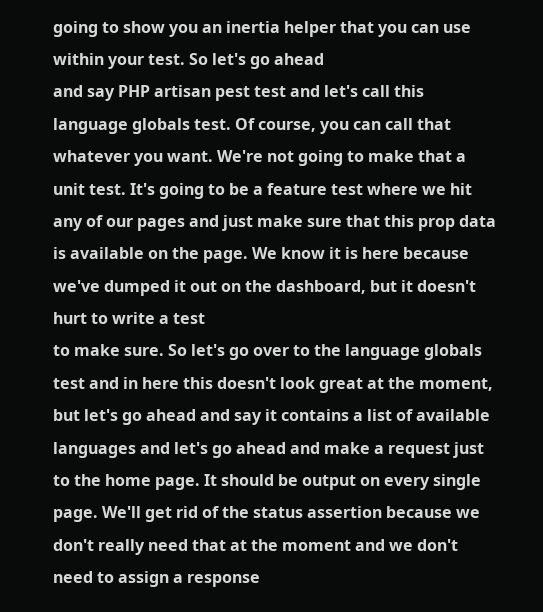going to show you an inertia helper that you can use within your test. So let's go ahead
and say PHP artisan pest test and let's call this language globals test. Of course, you can call that whatever you want. We're not going to make that a unit test. It's going to be a feature test where we hit any of our pages and just make sure that this prop data is available on the page. We know it is here because we've dumped it out on the dashboard, but it doesn't hurt to write a test
to make sure. So let's go over to the language globals test and in here this doesn't look great at the moment, but let's go ahead and say it contains a list of available languages and let's go ahead and make a request just to the home page. It should be output on every single page. We'll get rid of the status assertion because we don't really need that at the moment and we don't
need to assign a response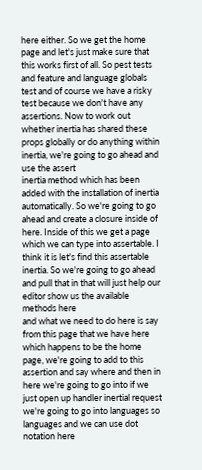here either. So we get the home page and let's just make sure that this works first of all. So pest tests and feature and language globals test and of course we have a risky test because we don't have any assertions. Now to work out whether inertia has shared these props globally or do anything within inertia, we're going to go ahead and use the assert
inertia method which has been added with the installation of inertia automatically. So we're going to go ahead and create a closure inside of here. Inside of this we get a page which we can type into assertable. I think it is let's find this assertable inertia. So we're going to go ahead and pull that in that will just help our editor show us the available methods here
and what we need to do here is say from this page that we have here which happens to be the home page, we're going to add to this assertion and say where and then in here we're going to go into if we just open up handler inertial request we're going to go into languages so languages and we can use dot notation here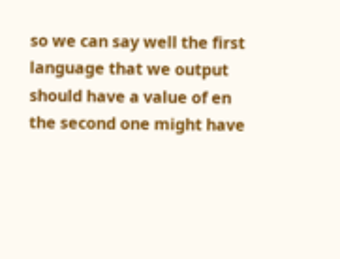so we can say well the first language that we output should have a value of en
the second one might have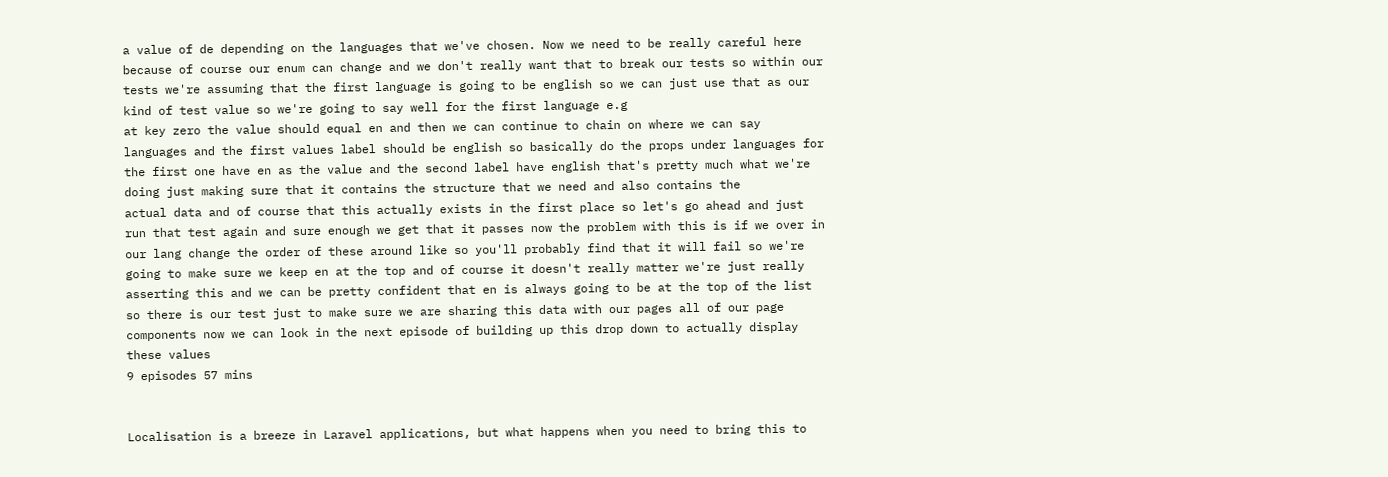a value of de depending on the languages that we've chosen. Now we need to be really careful here because of course our enum can change and we don't really want that to break our tests so within our tests we're assuming that the first language is going to be english so we can just use that as our kind of test value so we're going to say well for the first language e.g
at key zero the value should equal en and then we can continue to chain on where we can say languages and the first values label should be english so basically do the props under languages for the first one have en as the value and the second label have english that's pretty much what we're doing just making sure that it contains the structure that we need and also contains the
actual data and of course that this actually exists in the first place so let's go ahead and just run that test again and sure enough we get that it passes now the problem with this is if we over in our lang change the order of these around like so you'll probably find that it will fail so we're going to make sure we keep en at the top and of course it doesn't really matter we're just really
asserting this and we can be pretty confident that en is always going to be at the top of the list so there is our test just to make sure we are sharing this data with our pages all of our page components now we can look in the next episode of building up this drop down to actually display these values
9 episodes 57 mins


Localisation is a breeze in Laravel applications, but what happens when you need to bring this to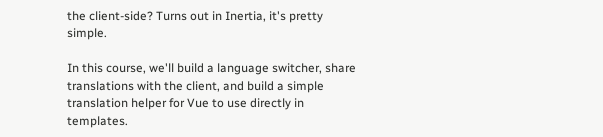the client-side? Turns out in Inertia, it's pretty simple.

In this course, we'll build a language switcher, share translations with the client, and build a simple translation helper for Vue to use directly in templates.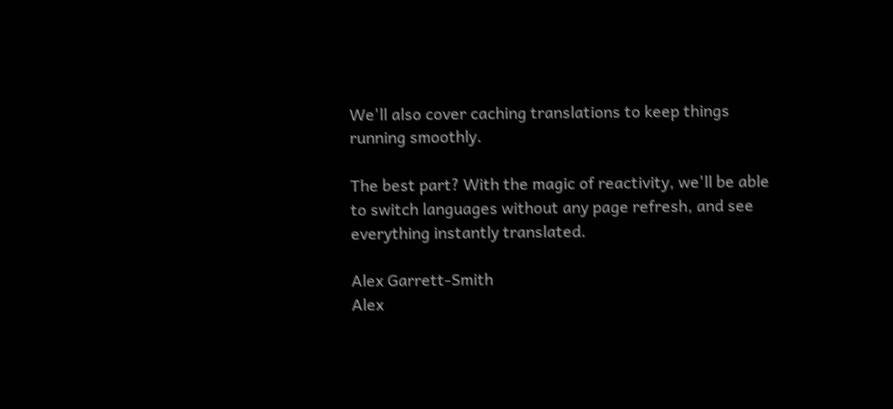We'll also cover caching translations to keep things running smoothly.

The best part? With the magic of reactivity, we'll be able to switch languages without any page refresh, and see everything instantly translated.

Alex Garrett-Smith
Alex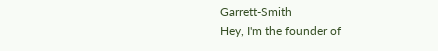Garrett-Smith
Hey, I'm the founder of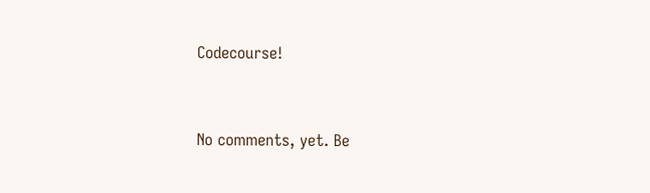Codecourse!


No comments, yet. Be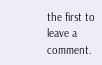the first to leave a comment.